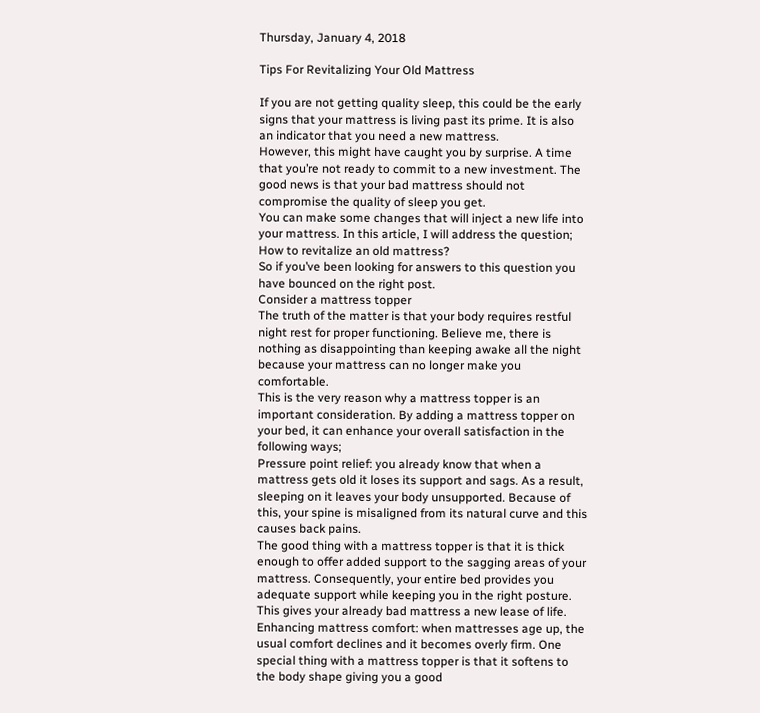Thursday, January 4, 2018

Tips For Revitalizing Your Old Mattress

If you are not getting quality sleep, this could be the early signs that your mattress is living past its prime. It is also an indicator that you need a new mattress.
However, this might have caught you by surprise. A time that you’re not ready to commit to a new investment. The good news is that your bad mattress should not compromise the quality of sleep you get.
You can make some changes that will inject a new life into your mattress. In this article, I will address the question; How to revitalize an old mattress?
So if you’ve been looking for answers to this question you have bounced on the right post.
Consider a mattress topper
The truth of the matter is that your body requires restful night rest for proper functioning. Believe me, there is nothing as disappointing than keeping awake all the night because your mattress can no longer make you comfortable.
This is the very reason why a mattress topper is an important consideration. By adding a mattress topper on your bed, it can enhance your overall satisfaction in the following ways;
Pressure point relief: you already know that when a mattress gets old it loses its support and sags. As a result, sleeping on it leaves your body unsupported. Because of this, your spine is misaligned from its natural curve and this causes back pains.
The good thing with a mattress topper is that it is thick enough to offer added support to the sagging areas of your mattress. Consequently, your entire bed provides you adequate support while keeping you in the right posture. This gives your already bad mattress a new lease of life.
Enhancing mattress comfort: when mattresses age up, the usual comfort declines and it becomes overly firm. One special thing with a mattress topper is that it softens to the body shape giving you a good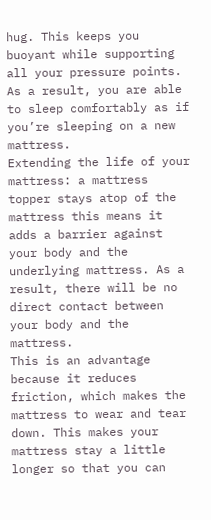hug. This keeps you buoyant while supporting all your pressure points. As a result, you are able to sleep comfortably as if you’re sleeping on a new mattress.
Extending the life of your mattress: a mattress topper stays atop of the mattress this means it adds a barrier against your body and the underlying mattress. As a result, there will be no direct contact between your body and the mattress.
This is an advantage because it reduces friction, which makes the mattress to wear and tear down. This makes your mattress stay a little longer so that you can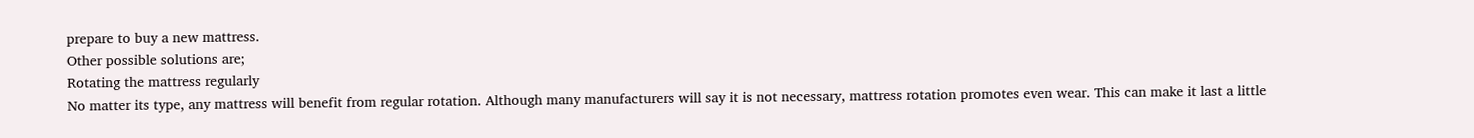prepare to buy a new mattress.
Other possible solutions are;
Rotating the mattress regularly
No matter its type, any mattress will benefit from regular rotation. Although many manufacturers will say it is not necessary, mattress rotation promotes even wear. This can make it last a little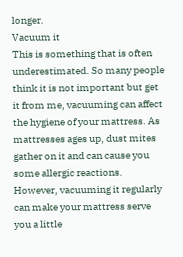longer.
Vacuum it
This is something that is often underestimated. So many people think it is not important but get it from me, vacuuming can affect the hygiene of your mattress. As mattresses ages up, dust mites gather on it and can cause you some allergic reactions. However, vacuuming it regularly can make your mattress serve you a little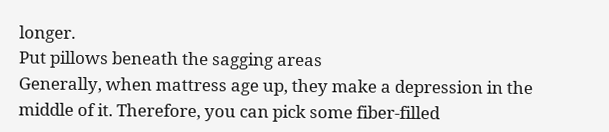longer.
Put pillows beneath the sagging areas
Generally, when mattress age up, they make a depression in the middle of it. Therefore, you can pick some fiber-filled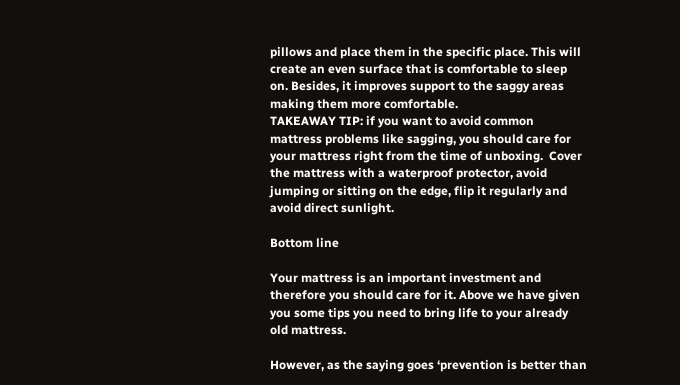pillows and place them in the specific place. This will create an even surface that is comfortable to sleep on. Besides, it improves support to the saggy areas making them more comfortable.
TAKEAWAY TIP: if you want to avoid common mattress problems like sagging, you should care for your mattress right from the time of unboxing.  Cover the mattress with a waterproof protector, avoid jumping or sitting on the edge, flip it regularly and avoid direct sunlight.

Bottom line

Your mattress is an important investment and therefore you should care for it. Above we have given you some tips you need to bring life to your already old mattress.

However, as the saying goes ‘prevention is better than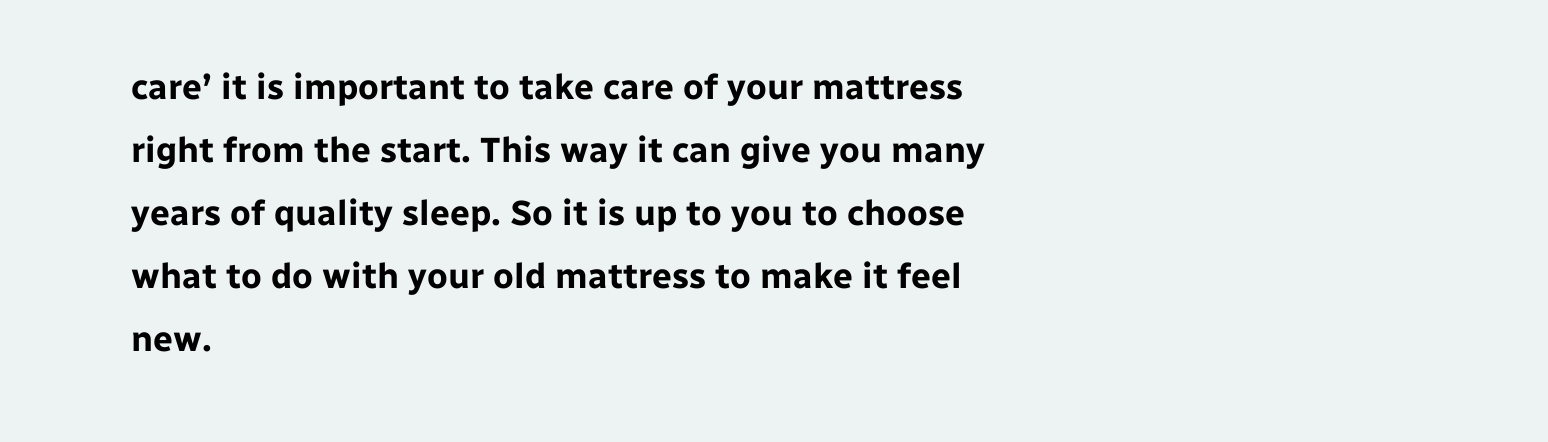care’ it is important to take care of your mattress right from the start. This way it can give you many years of quality sleep. So it is up to you to choose what to do with your old mattress to make it feel new.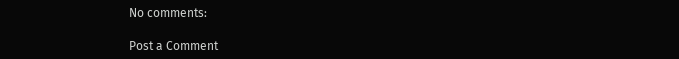No comments:

Post a Comment